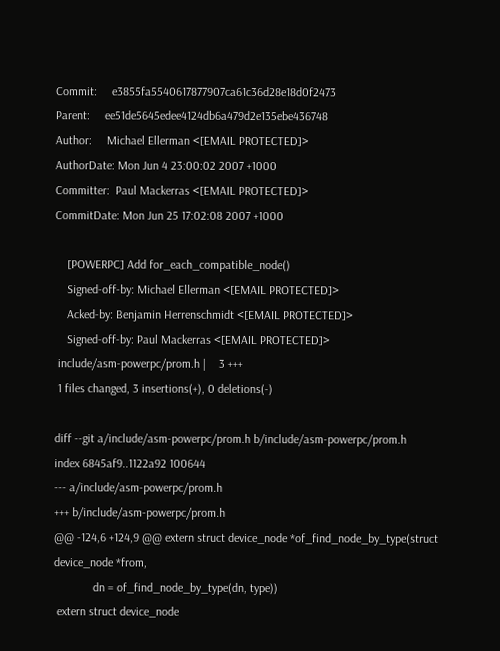Commit:     e3855fa5540617877907ca61c36d28e18d0f2473
Parent:     ee51de5645edee4124db6a479d2e135ebe436748
Author:     Michael Ellerman <[EMAIL PROTECTED]>
AuthorDate: Mon Jun 4 23:00:02 2007 +1000
Committer:  Paul Mackerras <[EMAIL PROTECTED]>
CommitDate: Mon Jun 25 17:02:08 2007 +1000

    [POWERPC] Add for_each_compatible_node()
    Signed-off-by: Michael Ellerman <[EMAIL PROTECTED]>
    Acked-by: Benjamin Herrenschmidt <[EMAIL PROTECTED]>
    Signed-off-by: Paul Mackerras <[EMAIL PROTECTED]>
 include/asm-powerpc/prom.h |    3 +++
 1 files changed, 3 insertions(+), 0 deletions(-)

diff --git a/include/asm-powerpc/prom.h b/include/asm-powerpc/prom.h
index 6845af9..1122a92 100644
--- a/include/asm-powerpc/prom.h
+++ b/include/asm-powerpc/prom.h
@@ -124,6 +124,9 @@ extern struct device_node *of_find_node_by_type(struct
device_node *from,
             dn = of_find_node_by_type(dn, type))
 extern struct device_node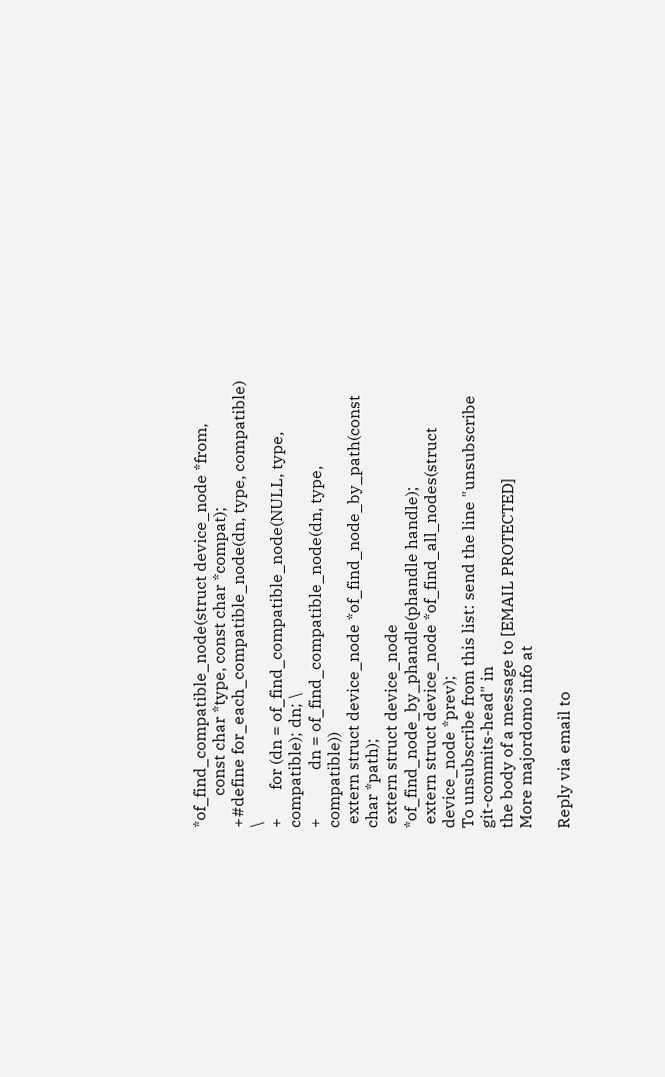*of_find_compatible_node(struct device_node *from,
        const char *type, const char *compat);
+#define for_each_compatible_node(dn, type, compatible) \
+       for (dn = of_find_compatible_node(NULL, type, compatible); dn; \
+            dn = of_find_compatible_node(dn, type, compatible))
 extern struct device_node *of_find_node_by_path(const char *path);
 extern struct device_node *of_find_node_by_phandle(phandle handle);
 extern struct device_node *of_find_all_nodes(struct device_node *prev);
To unsubscribe from this list: send the line "unsubscribe git-commits-head" in
the body of a message to [EMAIL PROTECTED]
More majordomo info at

Reply via email to